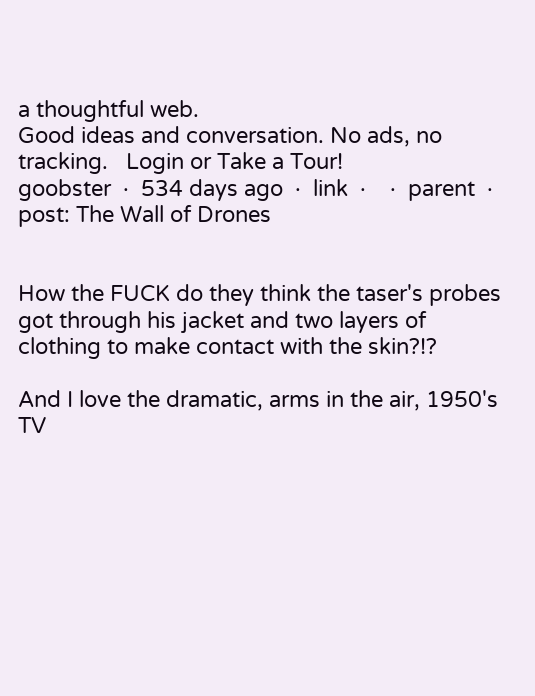a thoughtful web.
Good ideas and conversation. No ads, no tracking.   Login or Take a Tour!
goobster  ·  534 days ago  ·  link  ·    ·  parent  ·  post: The Wall of Drones


How the FUCK do they think the taser's probes got through his jacket and two layers of clothing to make contact with the skin?!?

And I love the dramatic, arms in the air, 1950's TV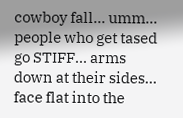cowboy fall... umm... people who get tased go STIFF... arms down at their sides... face flat into the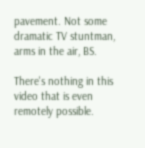pavement. Not some dramatic TV stuntman, arms in the air, BS.

There's nothing in this video that is even remotely possible.